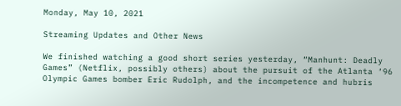Monday, May 10, 2021

Streaming Updates and Other News

We finished watching a good short series yesterday, “Manhunt: Deadly Games” (Netflix, possibly others) about the pursuit of the Atlanta ‘96 Olympic Games bomber Eric Rudolph, and the incompetence and hubris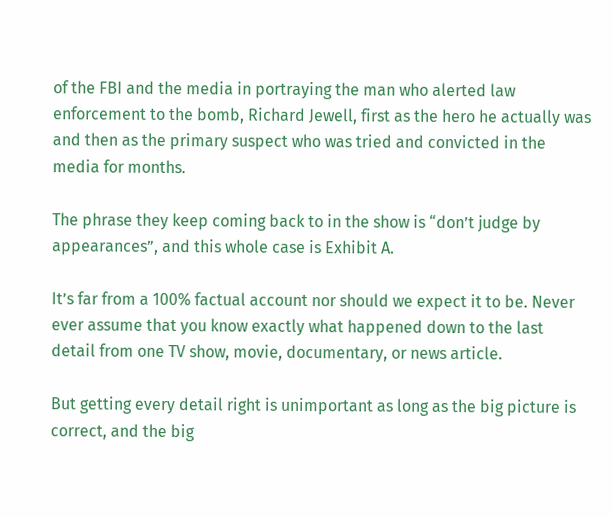of the FBI and the media in portraying the man who alerted law enforcement to the bomb, Richard Jewell, first as the hero he actually was and then as the primary suspect who was tried and convicted in the media for months.

The phrase they keep coming back to in the show is “don’t judge by appearances”, and this whole case is Exhibit A.

It’s far from a 100% factual account nor should we expect it to be. Never ever assume that you know exactly what happened down to the last detail from one TV show, movie, documentary, or news article.

But getting every detail right is unimportant as long as the big picture is correct, and the big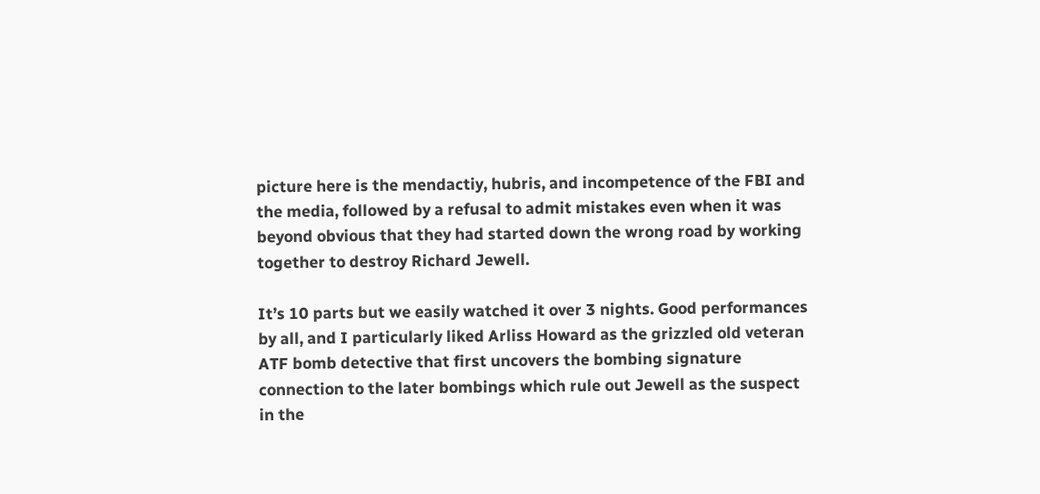picture here is the mendactiy, hubris, and incompetence of the FBI and the media, followed by a refusal to admit mistakes even when it was beyond obvious that they had started down the wrong road by working together to destroy Richard Jewell.

It’s 10 parts but we easily watched it over 3 nights. Good performances by all, and I particularly liked Arliss Howard as the grizzled old veteran ATF bomb detective that first uncovers the bombing signature connection to the later bombings which rule out Jewell as the suspect in the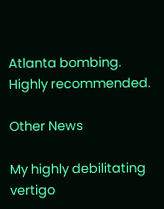Atlanta bombing. Highly recommended.

Other News

My highly debilitating vertigo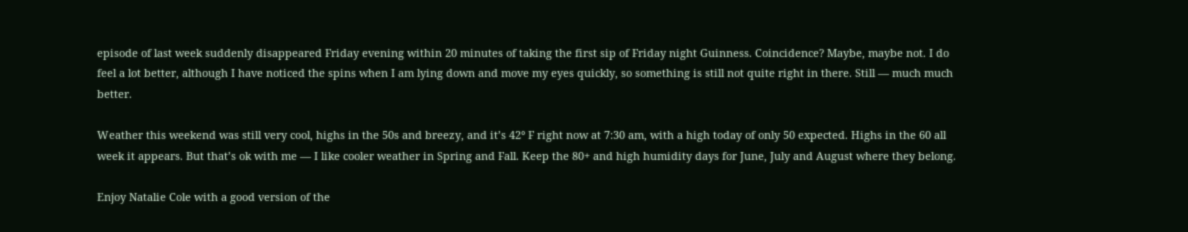episode of last week suddenly disappeared Friday evening within 20 minutes of taking the first sip of Friday night Guinness. Coincidence? Maybe, maybe not. I do feel a lot better, although I have noticed the spins when I am lying down and move my eyes quickly, so something is still not quite right in there. Still — much much better.

Weather this weekend was still very cool, highs in the 50s and breezy, and it’s 42° F right now at 7:30 am, with a high today of only 50 expected. Highs in the 60 all week it appears. But that’s ok with me — I like cooler weather in Spring and Fall. Keep the 80+ and high humidity days for June, July and August where they belong.

Enjoy Natalie Cole with a good version of the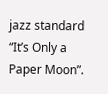jazz standard “It’s Only a Paper Moon”.